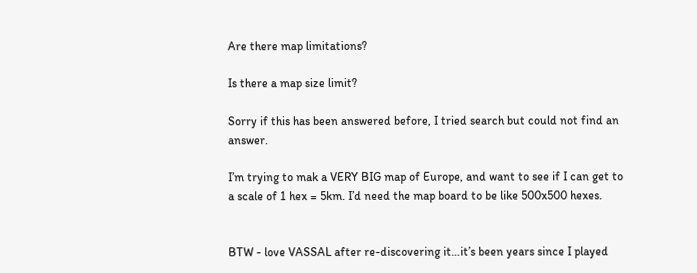Are there map limitations?

Is there a map size limit?

Sorry if this has been answered before, I tried search but could not find an answer.

I’m trying to mak a VERY BIG map of Europe, and want to see if I can get to a scale of 1 hex = 5km. I’d need the map board to be like 500x500 hexes.


BTW - love VASSAL after re-discovering it…it’s been years since I played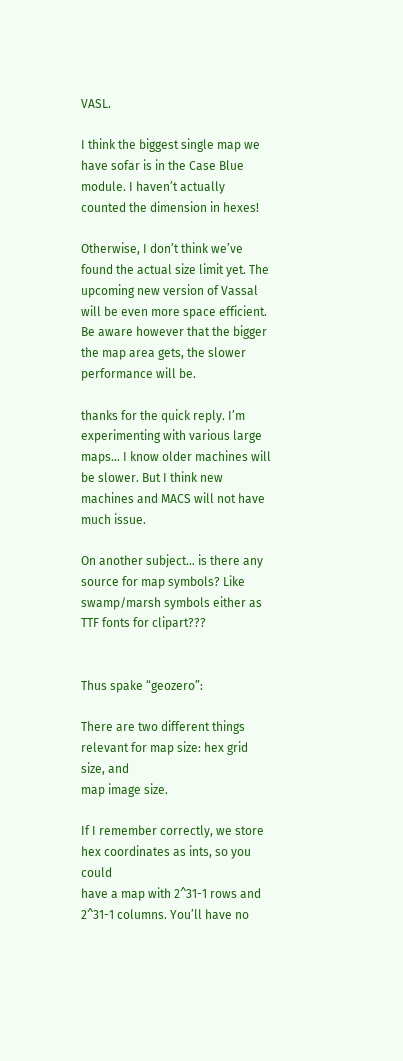VASL.

I think the biggest single map we have sofar is in the Case Blue module. I haven’t actually counted the dimension in hexes!

Otherwise, I don’t think we’ve found the actual size limit yet. The upcoming new version of Vassal will be even more space efficient. Be aware however that the bigger the map area gets, the slower performance will be.

thanks for the quick reply. I’m experimenting with various large maps… I know older machines will be slower. But I think new machines and MACS will not have much issue.

On another subject… is there any source for map symbols? Like swamp/marsh symbols either as TTF fonts for clipart???


Thus spake “geozero”:

There are two different things relevant for map size: hex grid size, and
map image size.

If I remember correctly, we store hex coordinates as ints, so you could
have a map with 2^31-1 rows and 2^31-1 columns. You’ll have no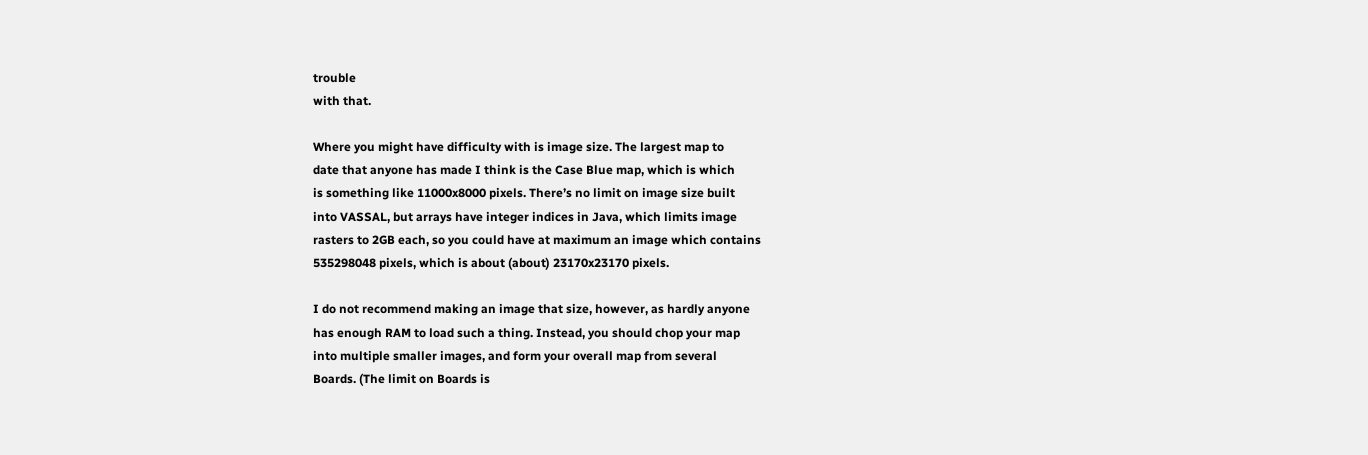trouble
with that.

Where you might have difficulty with is image size. The largest map to
date that anyone has made I think is the Case Blue map, which is which
is something like 11000x8000 pixels. There’s no limit on image size built
into VASSAL, but arrays have integer indices in Java, which limits image
rasters to 2GB each, so you could have at maximum an image which contains
535298048 pixels, which is about (about) 23170x23170 pixels.

I do not recommend making an image that size, however, as hardly anyone
has enough RAM to load such a thing. Instead, you should chop your map
into multiple smaller images, and form your overall map from several
Boards. (The limit on Boards is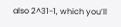also 2^31-1, which you’ll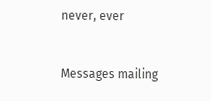never, ever


Messages mailing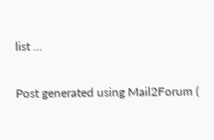list …

Post generated using Mail2Forum (